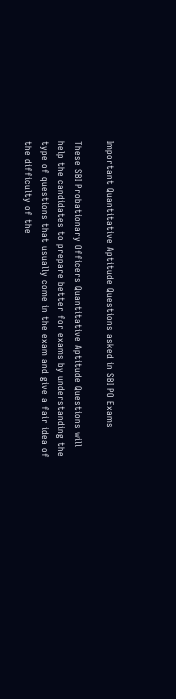Important Quantitative Aptitude Questions asked in SBI PO Exams

These SBI Probationary Officers Quantitative Aptitude Questions will help the candidates to prepare better for exams by understanding the type of questions that usually come in the exam and give a fair idea of the difficulty of the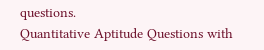questions.
Quantitative Aptitude Questions with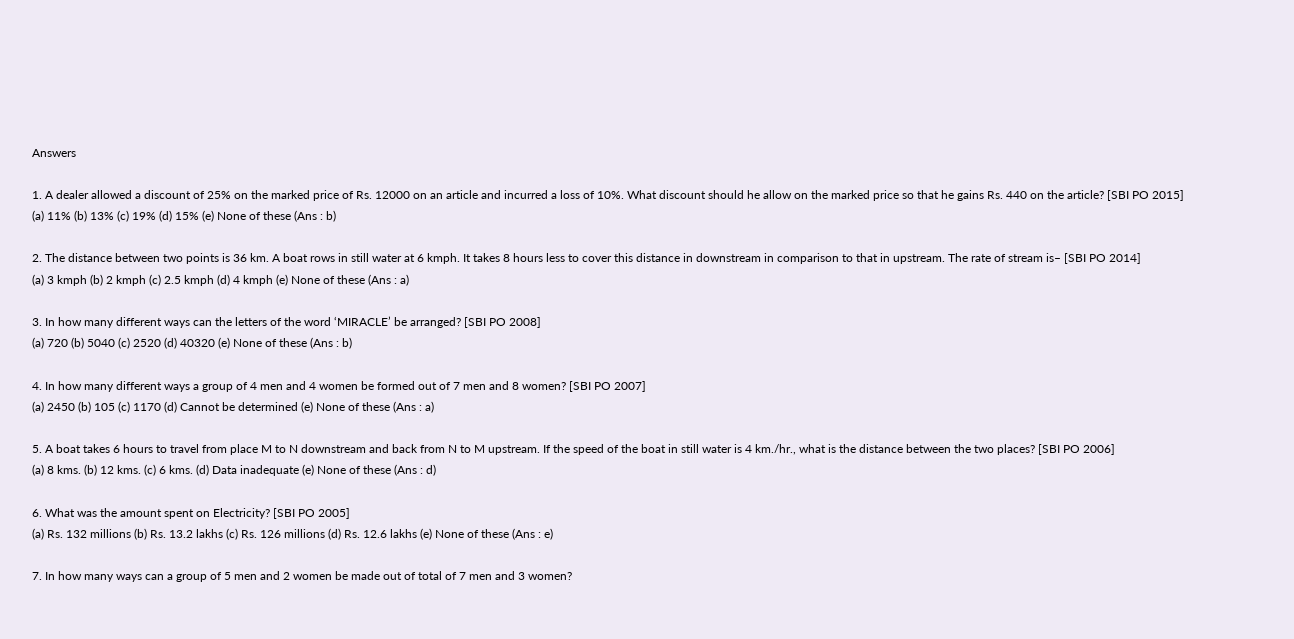Answers

1. A dealer allowed a discount of 25% on the marked price of Rs. 12000 on an article and incurred a loss of 10%. What discount should he allow on the marked price so that he gains Rs. 440 on the article? [SBI PO 2015]
(a) 11% (b) 13% (c) 19% (d) 15% (e) None of these (Ans : b)

2. The distance between two points is 36 km. A boat rows in still water at 6 kmph. It takes 8 hours less to cover this distance in downstream in comparison to that in upstream. The rate of stream is– [SBI PO 2014]
(a) 3 kmph (b) 2 kmph (c) 2.5 kmph (d) 4 kmph (e) None of these (Ans : a)

3. In how many different ways can the letters of the word ‘MIRACLE’ be arranged? [SBI PO 2008]
(a) 720 (b) 5040 (c) 2520 (d) 40320 (e) None of these (Ans : b)

4. In how many different ways a group of 4 men and 4 women be formed out of 7 men and 8 women? [SBI PO 2007]
(a) 2450 (b) 105 (c) 1170 (d) Cannot be determined (e) None of these (Ans : a)

5. A boat takes 6 hours to travel from place M to N downstream and back from N to M upstream. If the speed of the boat in still water is 4 km./hr., what is the distance between the two places? [SBI PO 2006]
(a) 8 kms. (b) 12 kms. (c) 6 kms. (d) Data inadequate (e) None of these (Ans : d)

6. What was the amount spent on Electricity? [SBI PO 2005]
(a) Rs. 132 millions (b) Rs. 13.2 lakhs (c) Rs. 126 millions (d) Rs. 12.6 lakhs (e) None of these (Ans : e)

7. In how many ways can a group of 5 men and 2 women be made out of total of 7 men and 3 women?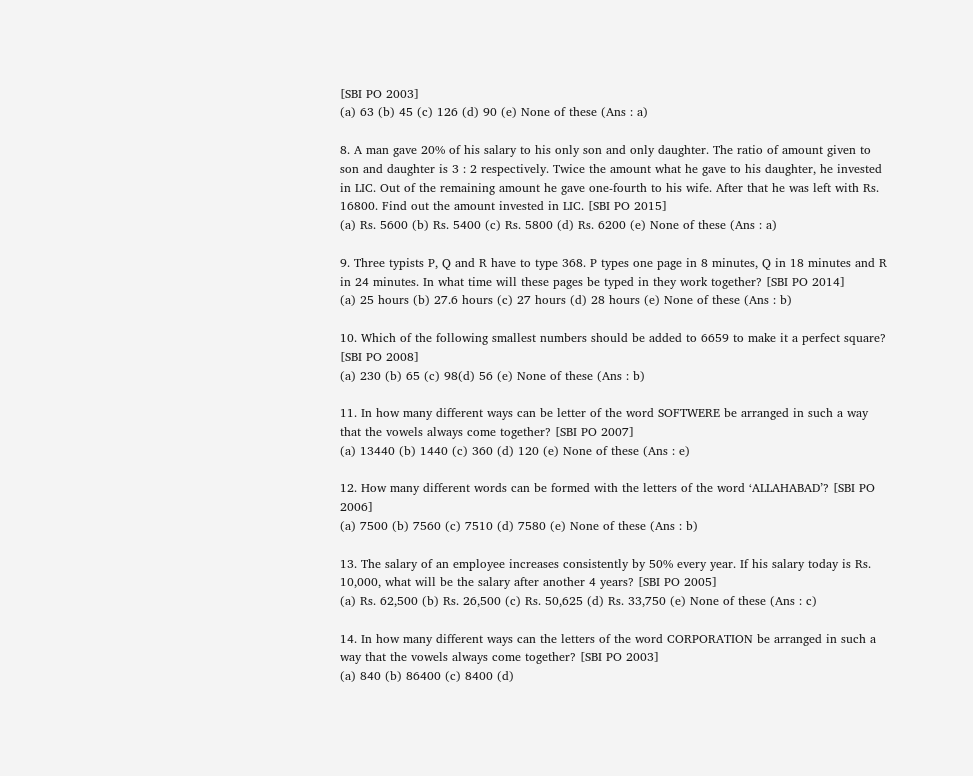[SBI PO 2003]
(a) 63 (b) 45 (c) 126 (d) 90 (e) None of these (Ans : a)

8. A man gave 20% of his salary to his only son and only daughter. The ratio of amount given to son and daughter is 3 : 2 respectively. Twice the amount what he gave to his daughter, he invested in LIC. Out of the remaining amount he gave one-fourth to his wife. After that he was left with Rs. 16800. Find out the amount invested in LIC. [SBI PO 2015]
(a) Rs. 5600 (b) Rs. 5400 (c) Rs. 5800 (d) Rs. 6200 (e) None of these (Ans : a)

9. Three typists P, Q and R have to type 368. P types one page in 8 minutes, Q in 18 minutes and R in 24 minutes. In what time will these pages be typed in they work together? [SBI PO 2014]
(a) 25 hours (b) 27.6 hours (c) 27 hours (d) 28 hours (e) None of these (Ans : b)

10. Which of the following smallest numbers should be added to 6659 to make it a perfect square? [SBI PO 2008]
(a) 230 (b) 65 (c) 98(d) 56 (e) None of these (Ans : b)

11. In how many different ways can be letter of the word SOFTWERE be arranged in such a way that the vowels always come together? [SBI PO 2007]
(a) 13440 (b) 1440 (c) 360 (d) 120 (e) None of these (Ans : e)

12. How many different words can be formed with the letters of the word ‘ALLAHABAD’? [SBI PO 2006]
(a) 7500 (b) 7560 (c) 7510 (d) 7580 (e) None of these (Ans : b)

13. The salary of an employee increases consistently by 50% every year. If his salary today is Rs. 10,000, what will be the salary after another 4 years? [SBI PO 2005]
(a) Rs. 62,500 (b) Rs. 26,500 (c) Rs. 50,625 (d) Rs. 33,750 (e) None of these (Ans : c)

14. In how many different ways can the letters of the word CORPORATION be arranged in such a way that the vowels always come together? [SBI PO 2003]
(a) 840 (b) 86400 (c) 8400 (d)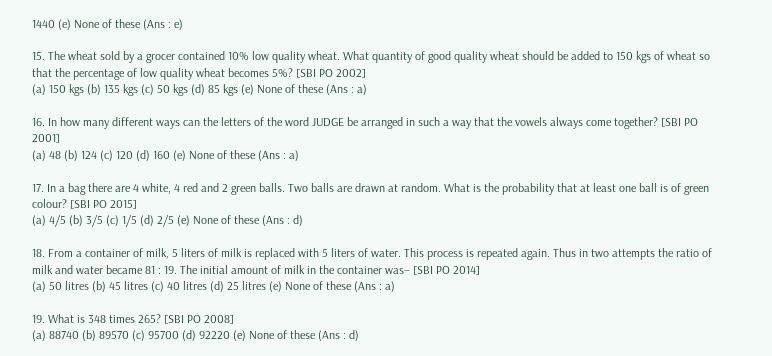1440 (e) None of these (Ans : e)

15. The wheat sold by a grocer contained 10% low quality wheat. What quantity of good quality wheat should be added to 150 kgs of wheat so that the percentage of low quality wheat becomes 5%? [SBI PO 2002]
(a) 150 kgs (b) 135 kgs (c) 50 kgs (d) 85 kgs (e) None of these (Ans : a)

16. In how many different ways can the letters of the word JUDGE be arranged in such a way that the vowels always come together? [SBI PO 2001]
(a) 48 (b) 124 (c) 120 (d) 160 (e) None of these (Ans : a)

17. In a bag there are 4 white, 4 red and 2 green balls. Two balls are drawn at random. What is the probability that at least one ball is of green colour? [SBI PO 2015]
(a) 4/5 (b) 3/5 (c) 1/5 (d) 2/5 (e) None of these (Ans : d)

18. From a container of milk, 5 liters of milk is replaced with 5 liters of water. This process is repeated again. Thus in two attempts the ratio of milk and water became 81 : 19. The initial amount of milk in the container was– [SBI PO 2014]
(a) 50 litres (b) 45 litres (c) 40 litres (d) 25 litres (e) None of these (Ans : a)

19. What is 348 times 265? [SBI PO 2008]
(a) 88740 (b) 89570 (c) 95700 (d) 92220 (e) None of these (Ans : d)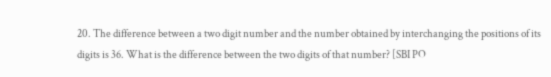20. The difference between a two digit number and the number obtained by interchanging the positions of its digits is 36. What is the difference between the two digits of that number? [SBI PO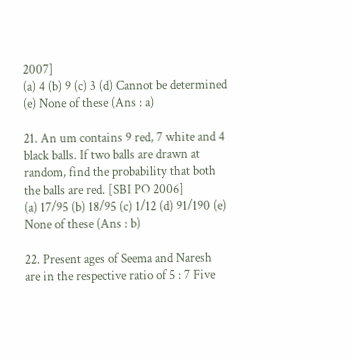2007]
(a) 4 (b) 9 (c) 3 (d) Cannot be determined (e) None of these (Ans : a)

21. An um contains 9 red, 7 white and 4 black balls. If two balls are drawn at random, find the probability that both the balls are red. [SBI PO 2006]
(a) 17/95 (b) 18/95 (c) 1/12 (d) 91/190 (e) None of these (Ans : b)

22. Present ages of Seema and Naresh are in the respective ratio of 5 : 7 Five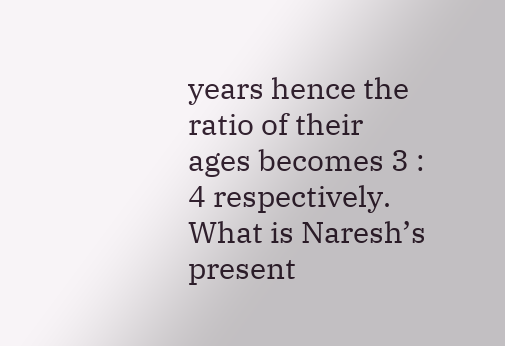years hence the ratio of their ages becomes 3 : 4 respectively. What is Naresh’s present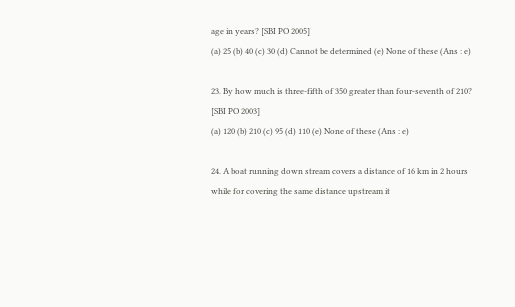age in years? [SBI PO 2005]
(a) 25 (b) 40 (c) 30 (d) Cannot be determined (e) None of these (Ans : e)

23. By how much is three-fifth of 350 greater than four-seventh of 210? [SBI PO 2003]
(a) 120 (b) 210 (c) 95 (d) 110 (e) None of these (Ans : e)

24. A boat running down stream covers a distance of 16 km in 2 hours while for covering the same distance upstream it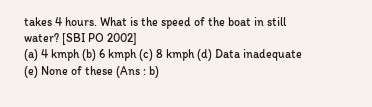takes 4 hours. What is the speed of the boat in still water? [SBI PO 2002]
(a) 4 kmph (b) 6 kmph (c) 8 kmph (d) Data inadequate (e) None of these (Ans : b)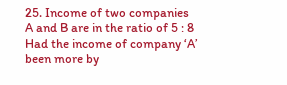25. Income of two companies A and B are in the ratio of 5 : 8 Had the income of company ‘A’ been more by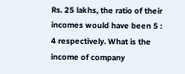Rs. 25 lakhs, the ratio of their incomes would have been 5 : 4 respectively. What is the income of company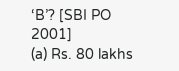‘B’? [SBI PO 2001]
(a) Rs. 80 lakhs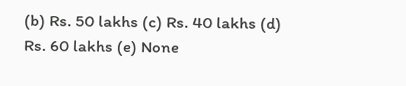(b) Rs. 50 lakhs (c) Rs. 40 lakhs (d) Rs. 60 lakhs (e) None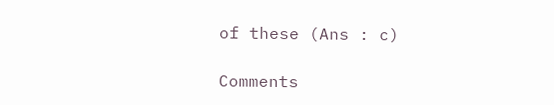of these (Ans : c)

Comments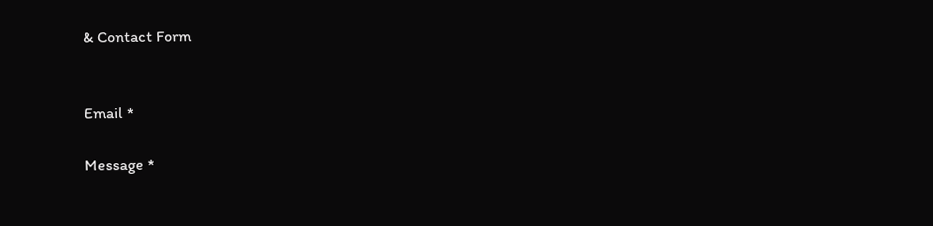& Contact Form


Email *

Message *